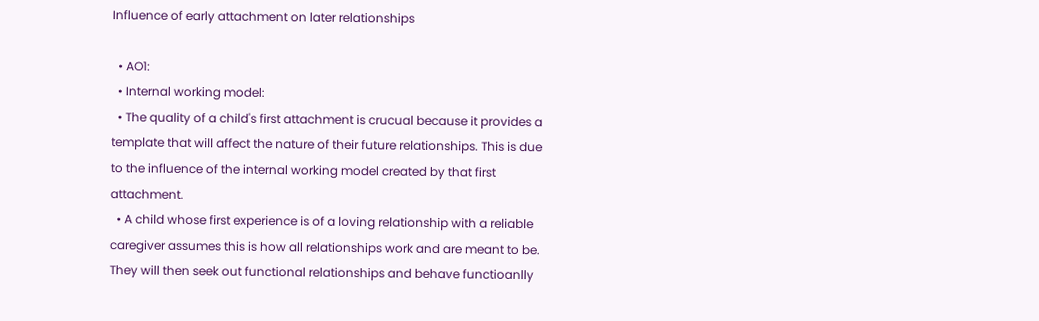Influence of early attachment on later relationships

  • AO1:
  • Internal working model:
  • The quality of a child's first attachment is crucual because it provides a template that will affect the nature of their future relationships. This is due to the influence of the internal working model created by that first attachment.
  • A child whose first experience is of a loving relationship with a reliable caregiver assumes this is how all relationships work and are meant to be. They will then seek out functional relationships and behave functioanlly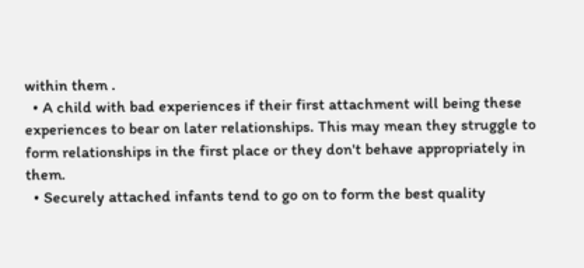within them .
  • A child with bad experiences if their first attachment will being these experiences to bear on later relationships. This may mean they struggle to form relationships in the first place or they don't behave appropriately in them.
  • Securely attached infants tend to go on to form the best quality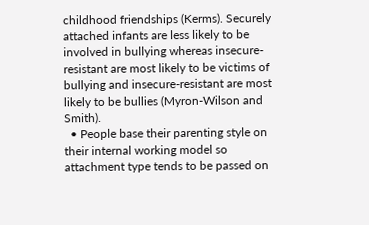childhood friendships (Kerms). Securely attached infants are less likely to be involved in bullying whereas insecure-resistant are most likely to be victims of bullying and insecure-resistant are most likely to be bullies (Myron-Wilson and Smith).
  • People base their parenting style on their internal working model so attachment type tends to be passed on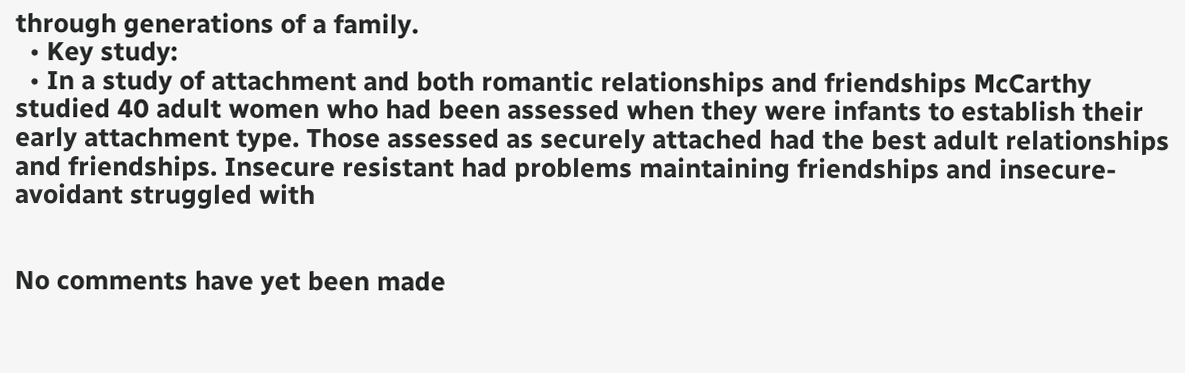through generations of a family.
  • Key study:
  • In a study of attachment and both romantic relationships and friendships McCarthy studied 40 adult women who had been assessed when they were infants to establish their early attachment type. Those assessed as securely attached had the best adult relationships and friendships. Insecure resistant had problems maintaining friendships and insecure-avoidant struggled with


No comments have yet been made